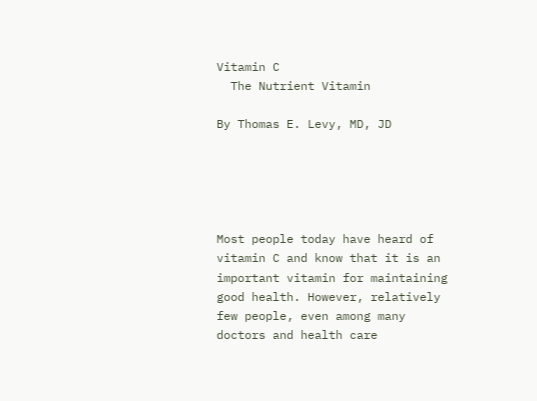Vitamin C
  The Nutrient Vitamin

By Thomas E. Levy, MD, JD





Most people today have heard of vitamin C and know that it is an important vitamin for maintaining good health. However, relatively few people, even among many doctors and health care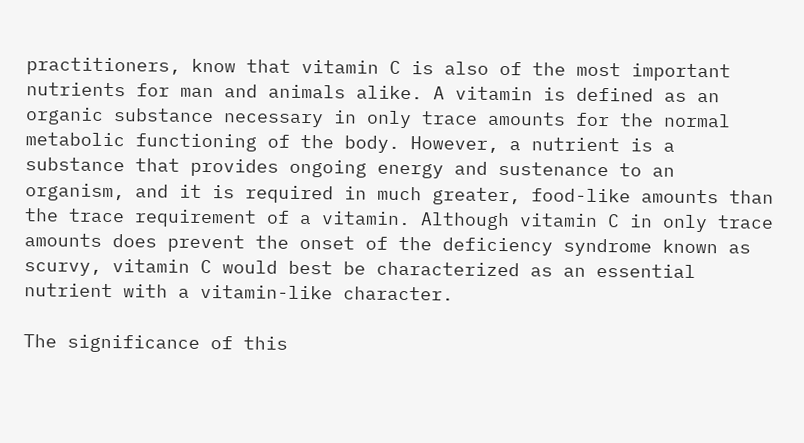practitioners, know that vitamin C is also of the most important nutrients for man and animals alike. A vitamin is defined as an organic substance necessary in only trace amounts for the normal metabolic functioning of the body. However, a nutrient is a substance that provides ongoing energy and sustenance to an organism, and it is required in much greater, food-like amounts than the trace requirement of a vitamin. Although vitamin C in only trace amounts does prevent the onset of the deficiency syndrome known as scurvy, vitamin C would best be characterized as an essential nutrient with a vitamin-like character.

The significance of this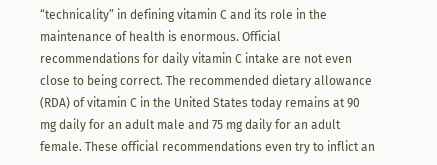“technicality” in defining vitamin C and its role in the maintenance of health is enormous. Official recommendations for daily vitamin C intake are not even close to being correct. The recommended dietary allowance (RDA) of vitamin C in the United States today remains at 90 mg daily for an adult male and 75 mg daily for an adult female. These official recommendations even try to inflict an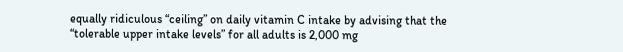equally ridiculous “ceiling” on daily vitamin C intake by advising that the “tolerable upper intake levels” for all adults is 2,000 mg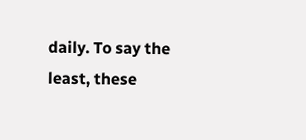daily. To say the least, these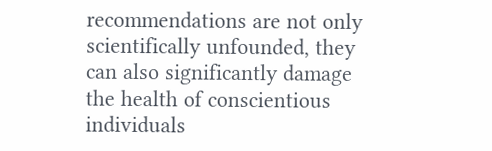recommendations are not only scientifically unfounded, they can also significantly damage the health of conscientious individuals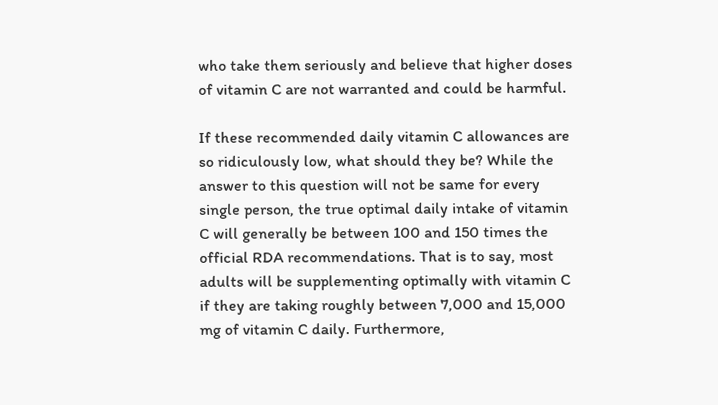who take them seriously and believe that higher doses of vitamin C are not warranted and could be harmful.

If these recommended daily vitamin C allowances are so ridiculously low, what should they be? While the answer to this question will not be same for every single person, the true optimal daily intake of vitamin C will generally be between 100 and 150 times the official RDA recommendations. That is to say, most adults will be supplementing optimally with vitamin C if they are taking roughly between 7,000 and 15,000 mg of vitamin C daily. Furthermore,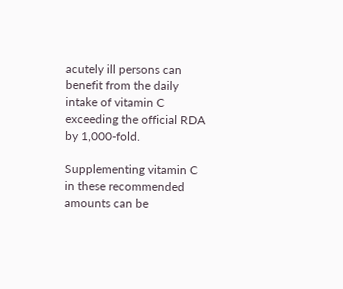acutely ill persons can benefit from the daily intake of vitamin C exceeding the official RDA by 1,000-fold.

Supplementing vitamin C in these recommended amounts can be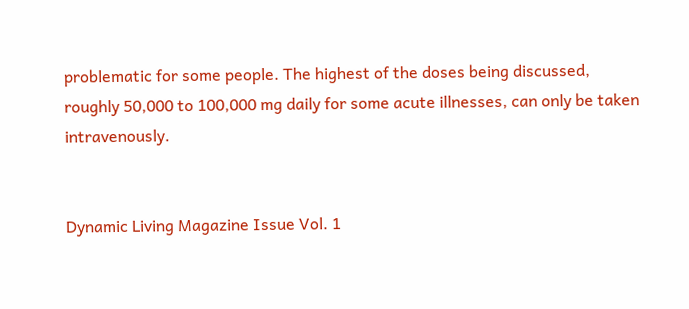problematic for some people. The highest of the doses being discussed, roughly 50,000 to 100,000 mg daily for some acute illnesses, can only be taken intravenously.


Dynamic Living Magazine Issue Vol. 1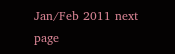Jan/Feb 2011 next page